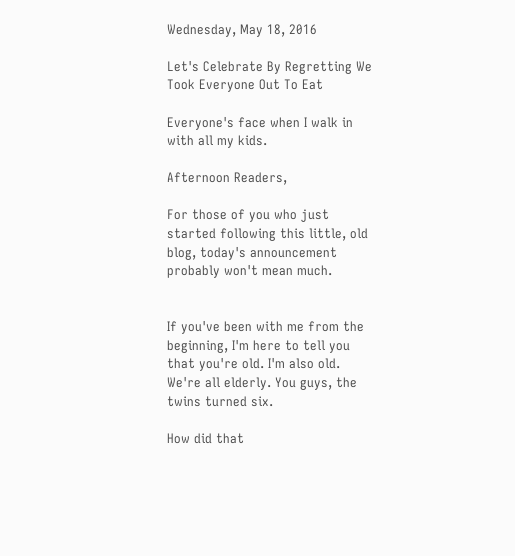Wednesday, May 18, 2016

Let's Celebrate By Regretting We Took Everyone Out To Eat

Everyone's face when I walk in with all my kids.

Afternoon Readers,

For those of you who just started following this little, old blog, today's announcement probably won't mean much.


If you've been with me from the beginning, I'm here to tell you that you're old. I'm also old. We're all elderly. You guys, the twins turned six.

How did that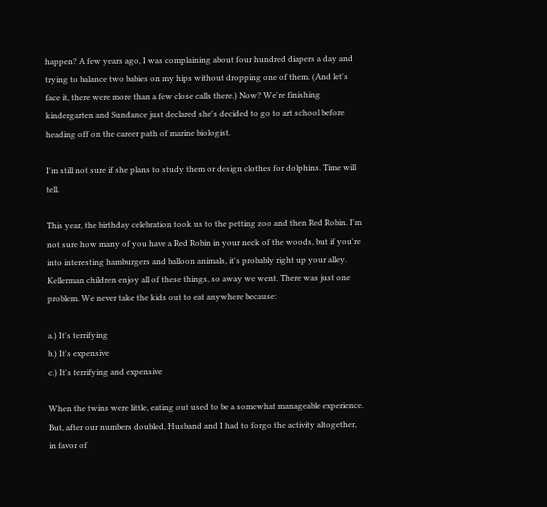happen? A few years ago, I was complaining about four hundred diapers a day and trying to balance two babies on my hips without dropping one of them. (And let's face it, there were more than a few close calls there.) Now? We're finishing kindergarten and Sundance just declared she's decided to go to art school before heading off on the career path of marine biologist.

I'm still not sure if she plans to study them or design clothes for dolphins. Time will tell.

This year, the birthday celebration took us to the petting zoo and then Red Robin. I'm not sure how many of you have a Red Robin in your neck of the woods, but if you're into interesting hamburgers and balloon animals, it's probably right up your alley. Kellerman children enjoy all of these things, so away we went. There was just one problem. We never take the kids out to eat anywhere because:

a.) It's terrifying
b.) It's expensive
c.) It's terrifying and expensive

When the twins were little, eating out used to be a somewhat manageable experience. But, after our numbers doubled, Husband and I had to forgo the activity altogether, in favor of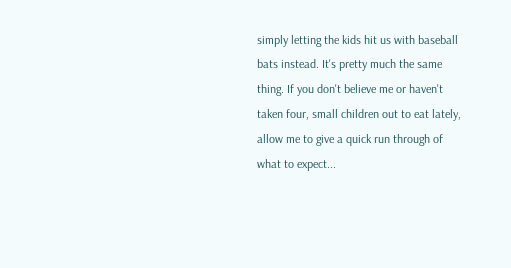simply letting the kids hit us with baseball bats instead. It's pretty much the same thing. If you don't believe me or haven't taken four, small children out to eat lately, allow me to give a quick run through of what to expect...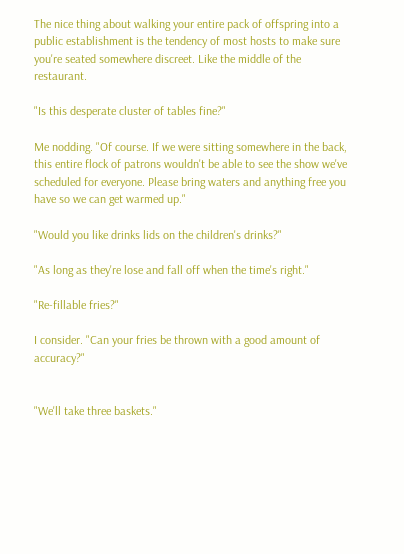The nice thing about walking your entire pack of offspring into a public establishment is the tendency of most hosts to make sure you're seated somewhere discreet. Like the middle of the restaurant.

"Is this desperate cluster of tables fine?"

Me nodding. "Of course. If we were sitting somewhere in the back, this entire flock of patrons wouldn't be able to see the show we've scheduled for everyone. Please bring waters and anything free you have so we can get warmed up."

"Would you like drinks lids on the children's drinks?"

"As long as they're lose and fall off when the time's right."

"Re-fillable fries?"

I consider. "Can your fries be thrown with a good amount of accuracy?"


"We'll take three baskets."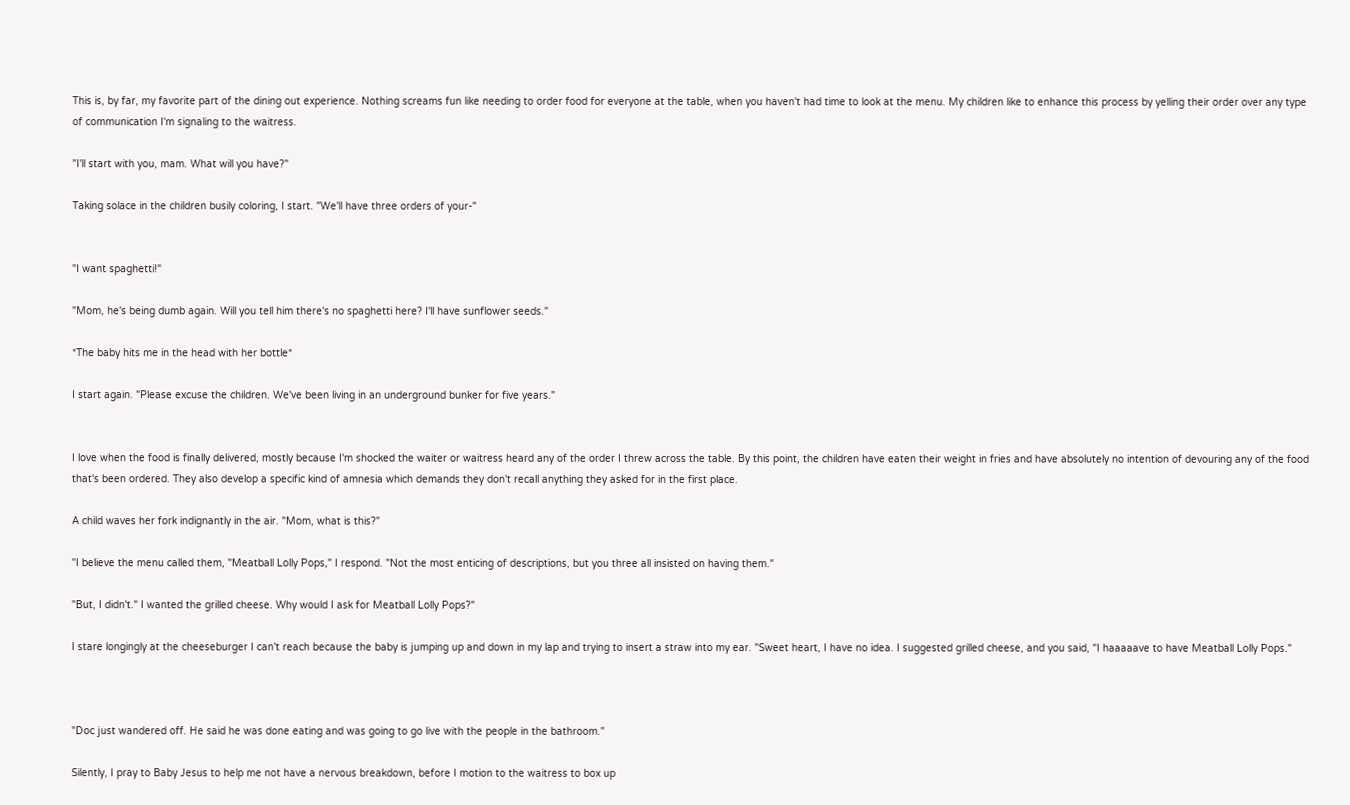This is, by far, my favorite part of the dining out experience. Nothing screams fun like needing to order food for everyone at the table, when you haven't had time to look at the menu. My children like to enhance this process by yelling their order over any type of communication I'm signaling to the waitress.

"I'll start with you, mam. What will you have?"

Taking solace in the children busily coloring, I start. "We'll have three orders of your-"


"I want spaghetti!"

"Mom, he's being dumb again. Will you tell him there's no spaghetti here? I'll have sunflower seeds."

*The baby hits me in the head with her bottle*

I start again. "Please excuse the children. We've been living in an underground bunker for five years."


I love when the food is finally delivered, mostly because I'm shocked the waiter or waitress heard any of the order I threw across the table. By this point, the children have eaten their weight in fries and have absolutely no intention of devouring any of the food that's been ordered. They also develop a specific kind of amnesia which demands they don't recall anything they asked for in the first place.

A child waves her fork indignantly in the air. "Mom, what is this?"

"I believe the menu called them, "Meatball Lolly Pops," I respond. "Not the most enticing of descriptions, but you three all insisted on having them."

"But, I didn't." I wanted the grilled cheese. Why would I ask for Meatball Lolly Pops?"

I stare longingly at the cheeseburger I can't reach because the baby is jumping up and down in my lap and trying to insert a straw into my ear. "Sweet heart, I have no idea. I suggested grilled cheese, and you said, "I haaaaave to have Meatball Lolly Pops."



"Doc just wandered off. He said he was done eating and was going to go live with the people in the bathroom."

Silently, I pray to Baby Jesus to help me not have a nervous breakdown, before I motion to the waitress to box up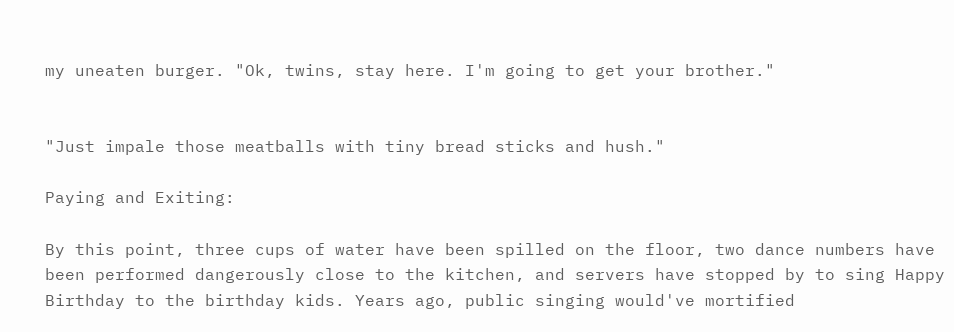my uneaten burger. "Ok, twins, stay here. I'm going to get your brother."


"Just impale those meatballs with tiny bread sticks and hush."

Paying and Exiting:

By this point, three cups of water have been spilled on the floor, two dance numbers have been performed dangerously close to the kitchen, and servers have stopped by to sing Happy Birthday to the birthday kids. Years ago, public singing would've mortified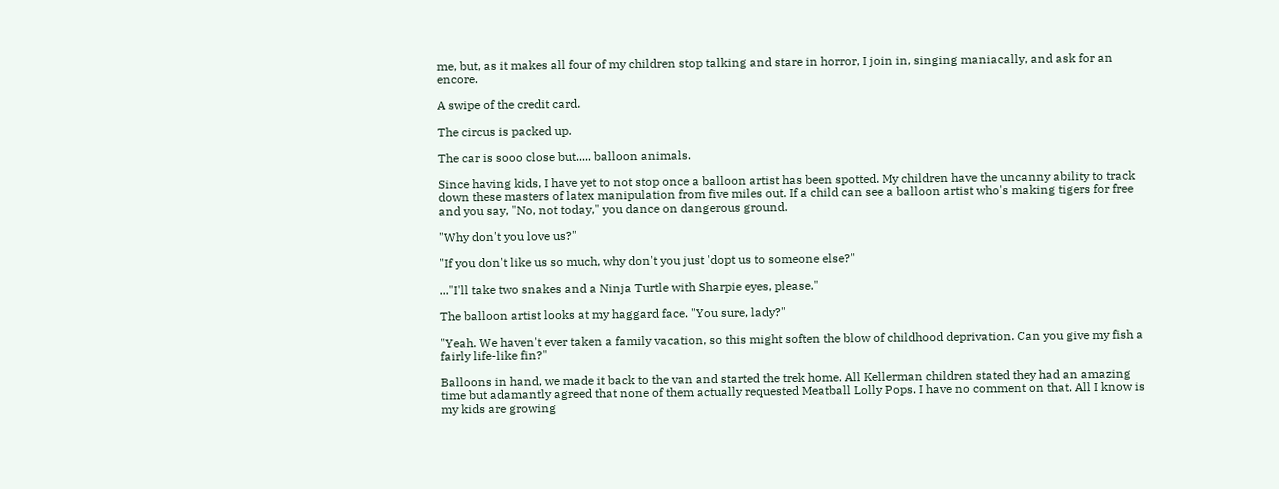me, but, as it makes all four of my children stop talking and stare in horror, I join in, singing maniacally, and ask for an encore.

A swipe of the credit card.

The circus is packed up.

The car is sooo close but..... balloon animals.

Since having kids, I have yet to not stop once a balloon artist has been spotted. My children have the uncanny ability to track down these masters of latex manipulation from five miles out. If a child can see a balloon artist who's making tigers for free and you say, "No, not today," you dance on dangerous ground.

"Why don't you love us?"

"If you don't like us so much, why don't you just 'dopt us to someone else?"

..."I'll take two snakes and a Ninja Turtle with Sharpie eyes, please."

The balloon artist looks at my haggard face. "You sure, lady?"

"Yeah. We haven't ever taken a family vacation, so this might soften the blow of childhood deprivation. Can you give my fish a fairly life-like fin?"

Balloons in hand, we made it back to the van and started the trek home. All Kellerman children stated they had an amazing time but adamantly agreed that none of them actually requested Meatball Lolly Pops. I have no comment on that. All I know is my kids are growing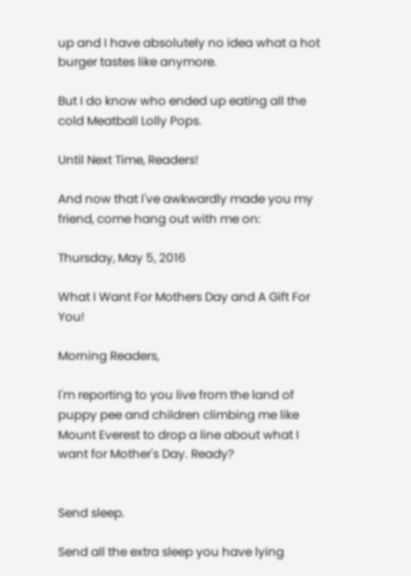up and I have absolutely no idea what a hot burger tastes like anymore.

But I do know who ended up eating all the cold Meatball Lolly Pops.

Until Next Time, Readers!

And now that I've awkwardly made you my friend, come hang out with me on:

Thursday, May 5, 2016

What I Want For Mothers Day and A Gift For You!

Morning Readers,

I'm reporting to you live from the land of puppy pee and children climbing me like Mount Everest to drop a line about what I want for Mother's Day. Ready?


Send sleep.

Send all the extra sleep you have lying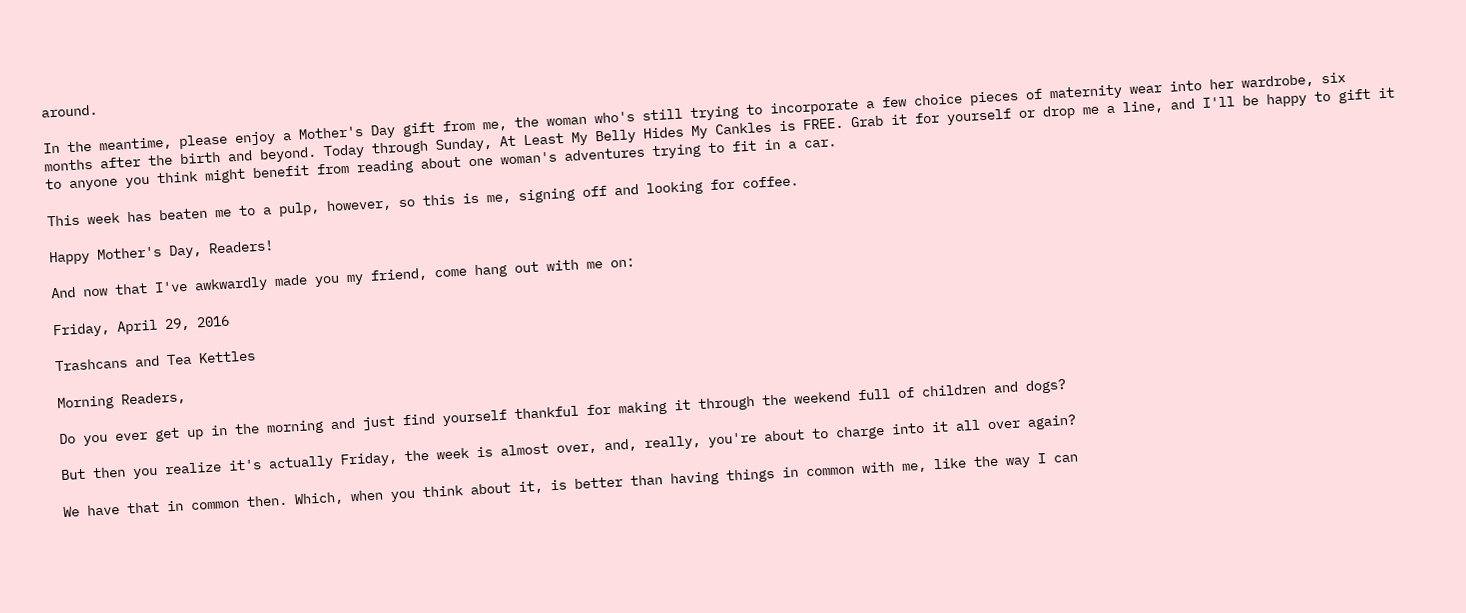around.

In the meantime, please enjoy a Mother's Day gift from me, the woman who's still trying to incorporate a few choice pieces of maternity wear into her wardrobe, six months after the birth and beyond. Today through Sunday, At Least My Belly Hides My Cankles is FREE. Grab it for yourself or drop me a line, and I'll be happy to gift it to anyone you think might benefit from reading about one woman's adventures trying to fit in a car.

This week has beaten me to a pulp, however, so this is me, signing off and looking for coffee.

Happy Mother's Day, Readers!

And now that I've awkwardly made you my friend, come hang out with me on:

Friday, April 29, 2016

Trashcans and Tea Kettles

Morning Readers,

Do you ever get up in the morning and just find yourself thankful for making it through the weekend full of children and dogs?

But then you realize it's actually Friday, the week is almost over, and, really, you're about to charge into it all over again?

We have that in common then. Which, when you think about it, is better than having things in common with me, like the way I can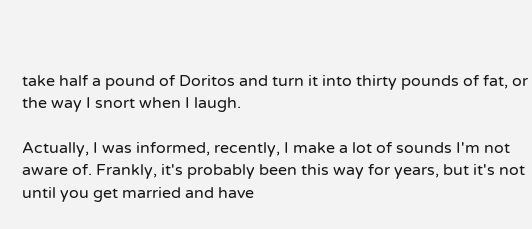take half a pound of Doritos and turn it into thirty pounds of fat, or the way I snort when I laugh.

Actually, I was informed, recently, I make a lot of sounds I'm not aware of. Frankly, it's probably been this way for years, but it's not until you get married and have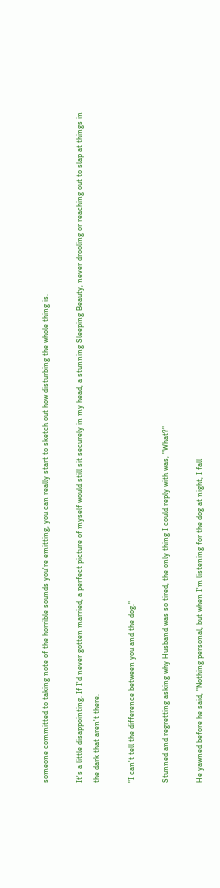someone committed to taking note of the horrible sounds you're emitting, you can really start to sketch out how disturbing the whole thing is.

It's a little disappointing. If I'd never gotten married, a perfect picture of myself would still sit securely in my head, a stunning Sleeping Beauty, never drooling or reaching out to slap at things in the dark that aren't there.

"I can't tell the difference between you and the dog."

Stunned and regretting asking why Husband was so tired, the only thing I could reply with was, "What?"

He yawned before he said, "Nothing personal, but when I'm listening for the dog at night, I fall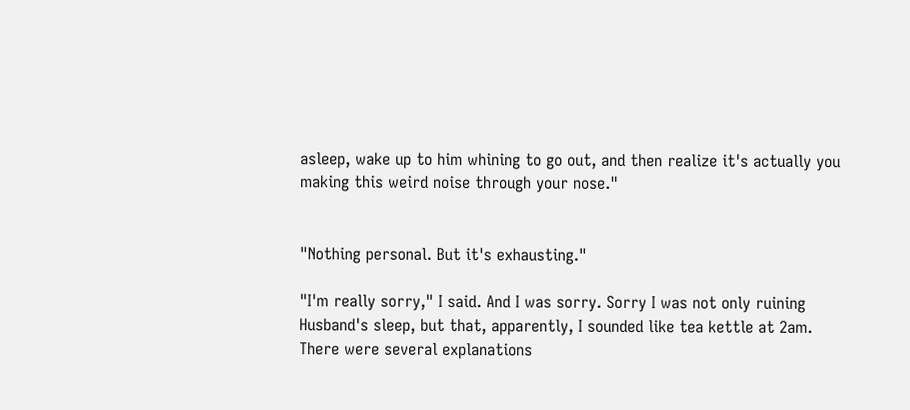asleep, wake up to him whining to go out, and then realize it's actually you making this weird noise through your nose."


"Nothing personal. But it's exhausting."

"I'm really sorry," I said. And I was sorry. Sorry I was not only ruining Husband's sleep, but that, apparently, I sounded like tea kettle at 2am. There were several explanations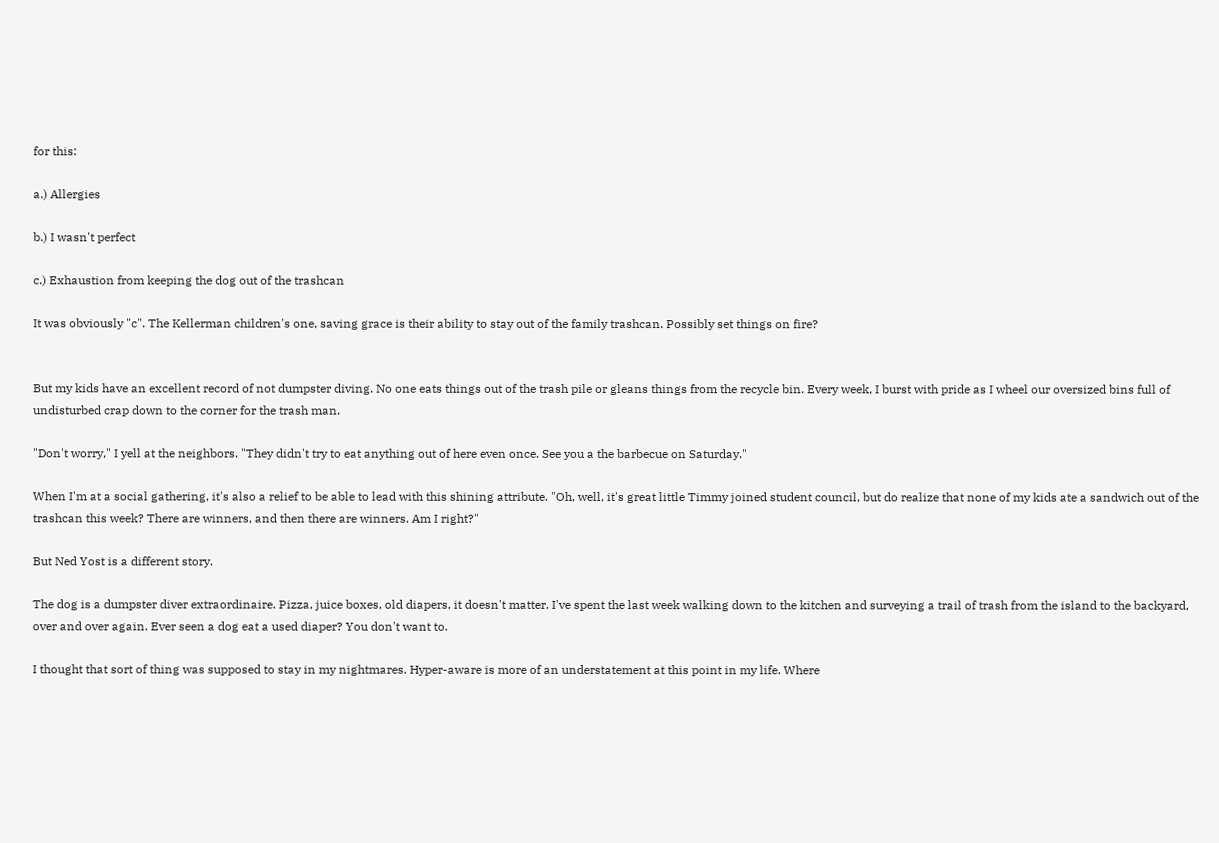for this:

a.) Allergies

b.) I wasn't perfect

c.) Exhaustion from keeping the dog out of the trashcan

It was obviously "c". The Kellerman children's one, saving grace is their ability to stay out of the family trashcan. Possibly set things on fire?


But my kids have an excellent record of not dumpster diving. No one eats things out of the trash pile or gleans things from the recycle bin. Every week, I burst with pride as I wheel our oversized bins full of undisturbed crap down to the corner for the trash man.

"Don't worry," I yell at the neighbors. "They didn't try to eat anything out of here even once. See you a the barbecue on Saturday."

When I'm at a social gathering, it's also a relief to be able to lead with this shining attribute. "Oh, well, it's great little Timmy joined student council, but do realize that none of my kids ate a sandwich out of the trashcan this week? There are winners, and then there are winners. Am I right?"

But Ned Yost is a different story.

The dog is a dumpster diver extraordinaire. Pizza, juice boxes, old diapers, it doesn't matter. I've spent the last week walking down to the kitchen and surveying a trail of trash from the island to the backyard, over and over again. Ever seen a dog eat a used diaper? You don't want to.

I thought that sort of thing was supposed to stay in my nightmares. Hyper-aware is more of an understatement at this point in my life. Where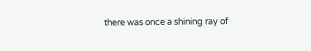there was once a shining ray of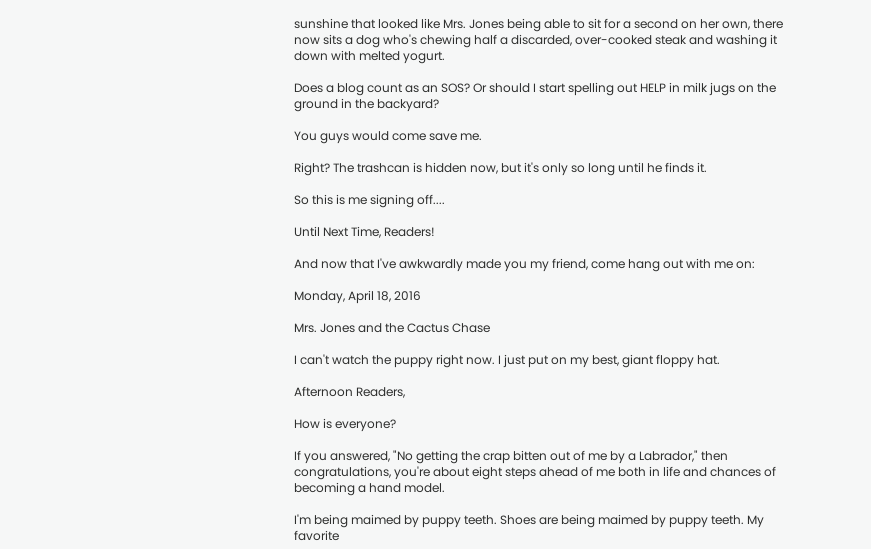sunshine that looked like Mrs. Jones being able to sit for a second on her own, there now sits a dog who's chewing half a discarded, over-cooked steak and washing it down with melted yogurt.

Does a blog count as an SOS? Or should I start spelling out HELP in milk jugs on the ground in the backyard?

You guys would come save me.

Right? The trashcan is hidden now, but it's only so long until he finds it.

So this is me signing off....

Until Next Time, Readers!

And now that I've awkwardly made you my friend, come hang out with me on:

Monday, April 18, 2016

Mrs. Jones and the Cactus Chase

I can't watch the puppy right now. I just put on my best, giant floppy hat.

Afternoon Readers,

How is everyone?

If you answered, "No getting the crap bitten out of me by a Labrador," then congratulations, you're about eight steps ahead of me both in life and chances of becoming a hand model.

I'm being maimed by puppy teeth. Shoes are being maimed by puppy teeth. My favorite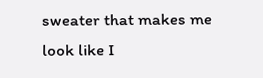sweater that makes me look like I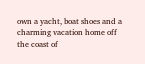own a yacht, boat shoes and a charming vacation home off the coast of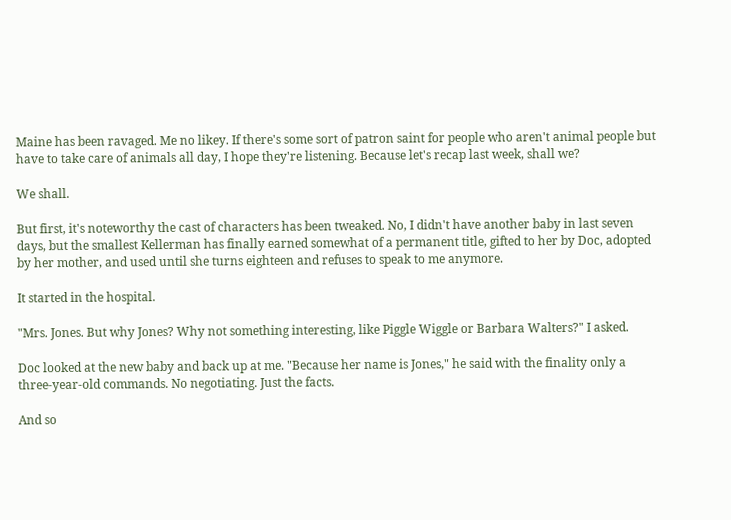Maine has been ravaged. Me no likey. If there's some sort of patron saint for people who aren't animal people but have to take care of animals all day, I hope they're listening. Because let's recap last week, shall we?

We shall.

But first, it's noteworthy the cast of characters has been tweaked. No, I didn't have another baby in last seven days, but the smallest Kellerman has finally earned somewhat of a permanent title, gifted to her by Doc, adopted by her mother, and used until she turns eighteen and refuses to speak to me anymore.

It started in the hospital.

"Mrs. Jones. But why Jones? Why not something interesting, like Piggle Wiggle or Barbara Walters?" I asked.

Doc looked at the new baby and back up at me. "Because her name is Jones," he said with the finality only a three-year-old commands. No negotiating. Just the facts.

And so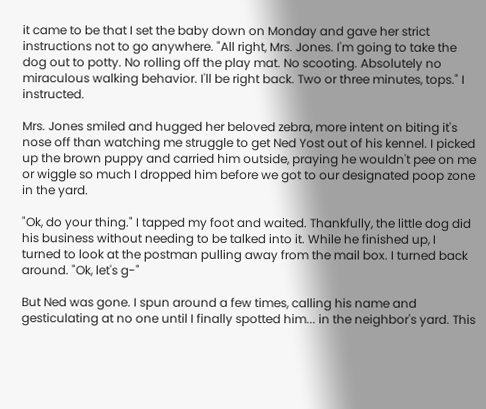it came to be that I set the baby down on Monday and gave her strict instructions not to go anywhere. "All right, Mrs. Jones. I'm going to take the dog out to potty. No rolling off the play mat. No scooting. Absolutely no miraculous walking behavior. I'll be right back. Two or three minutes, tops." I instructed.

Mrs. Jones smiled and hugged her beloved zebra, more intent on biting it's nose off than watching me struggle to get Ned Yost out of his kennel. I picked up the brown puppy and carried him outside, praying he wouldn't pee on me or wiggle so much I dropped him before we got to our designated poop zone in the yard.

"Ok, do your thing." I tapped my foot and waited. Thankfully, the little dog did his business without needing to be talked into it. While he finished up, I turned to look at the postman pulling away from the mail box. I turned back around. "Ok, let's g-"

But Ned was gone. I spun around a few times, calling his name and gesticulating at no one until I finally spotted him... in the neighbor's yard. This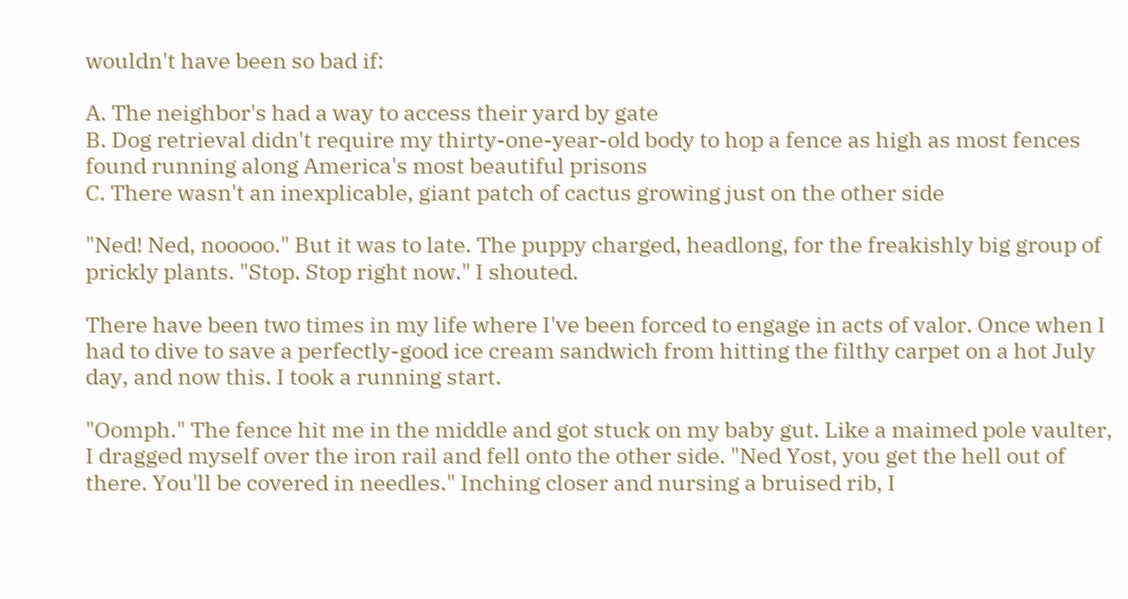wouldn't have been so bad if:

A. The neighbor's had a way to access their yard by gate
B. Dog retrieval didn't require my thirty-one-year-old body to hop a fence as high as most fences found running along America's most beautiful prisons
C. There wasn't an inexplicable, giant patch of cactus growing just on the other side

"Ned! Ned, nooooo." But it was to late. The puppy charged, headlong, for the freakishly big group of prickly plants. "Stop. Stop right now." I shouted.

There have been two times in my life where I've been forced to engage in acts of valor. Once when I had to dive to save a perfectly-good ice cream sandwich from hitting the filthy carpet on a hot July day, and now this. I took a running start.

"Oomph." The fence hit me in the middle and got stuck on my baby gut. Like a maimed pole vaulter, I dragged myself over the iron rail and fell onto the other side. "Ned Yost, you get the hell out of there. You'll be covered in needles." Inching closer and nursing a bruised rib, I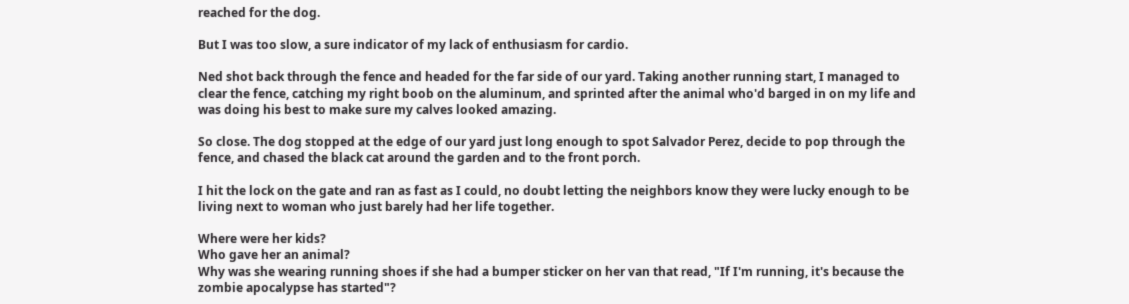reached for the dog.

But I was too slow, a sure indicator of my lack of enthusiasm for cardio.

Ned shot back through the fence and headed for the far side of our yard. Taking another running start, I managed to clear the fence, catching my right boob on the aluminum, and sprinted after the animal who'd barged in on my life and was doing his best to make sure my calves looked amazing.

So close. The dog stopped at the edge of our yard just long enough to spot Salvador Perez, decide to pop through the fence, and chased the black cat around the garden and to the front porch.

I hit the lock on the gate and ran as fast as I could, no doubt letting the neighbors know they were lucky enough to be living next to woman who just barely had her life together.

Where were her kids?
Who gave her an animal?
Why was she wearing running shoes if she had a bumper sticker on her van that read, "If I'm running, it's because the zombie apocalypse has started"?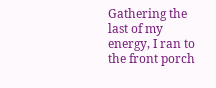Gathering the last of my energy, I ran to the front porch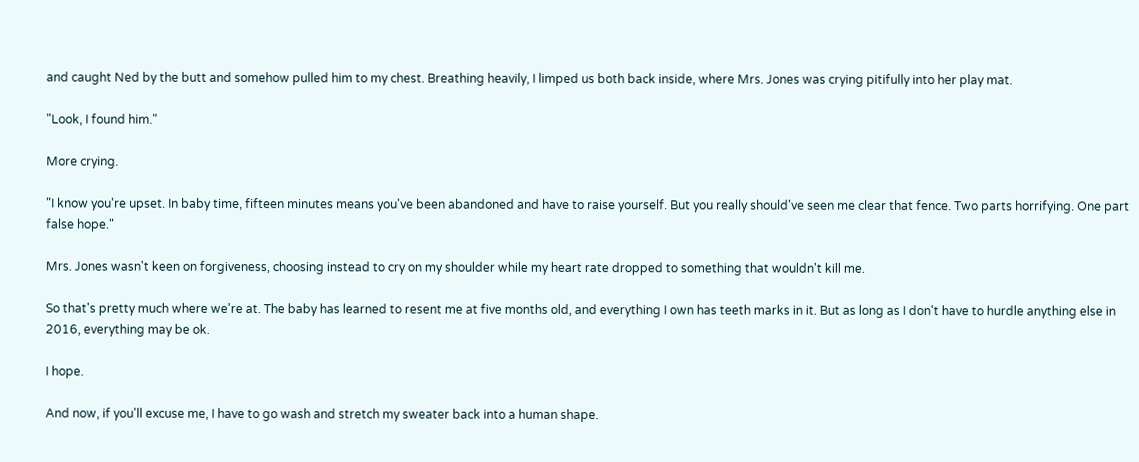and caught Ned by the butt and somehow pulled him to my chest. Breathing heavily, I limped us both back inside, where Mrs. Jones was crying pitifully into her play mat.

"Look, I found him."

More crying.

"I know you're upset. In baby time, fifteen minutes means you've been abandoned and have to raise yourself. But you really should've seen me clear that fence. Two parts horrifying. One part false hope."

Mrs. Jones wasn't keen on forgiveness, choosing instead to cry on my shoulder while my heart rate dropped to something that wouldn't kill me.

So that's pretty much where we're at. The baby has learned to resent me at five months old, and everything I own has teeth marks in it. But as long as I don't have to hurdle anything else in 2016, everything may be ok.

I hope.

And now, if you'll excuse me, I have to go wash and stretch my sweater back into a human shape.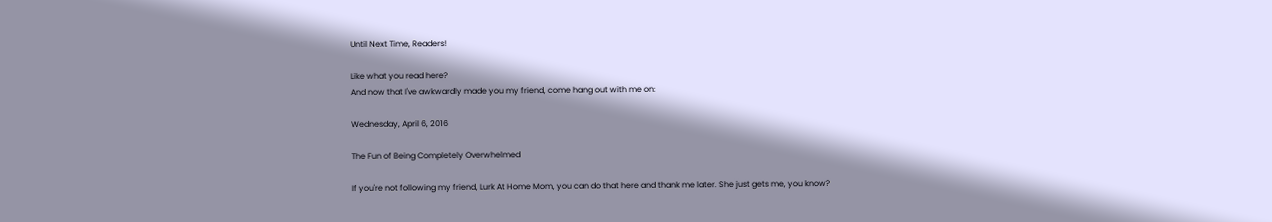Until Next Time, Readers!

Like what you read here?
And now that I've awkwardly made you my friend, come hang out with me on:

Wednesday, April 6, 2016

The Fun of Being Completely Overwhelmed

If you're not following my friend, Lurk At Home Mom, you can do that here and thank me later. She just gets me, you know?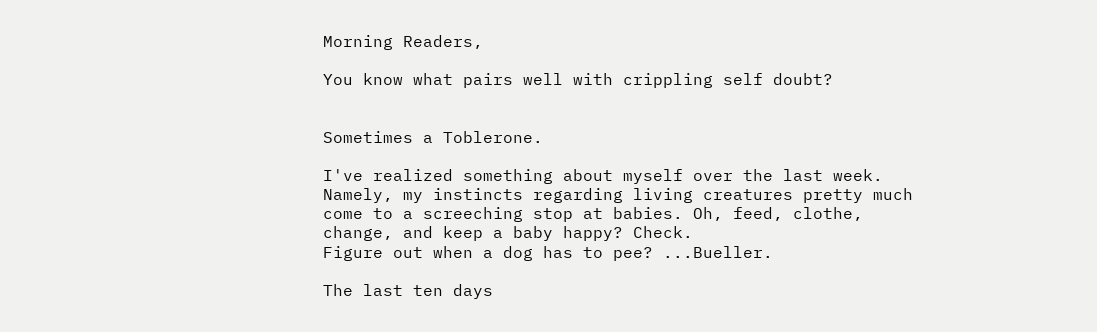Morning Readers,

You know what pairs well with crippling self doubt?


Sometimes a Toblerone.

I've realized something about myself over the last week. Namely, my instincts regarding living creatures pretty much come to a screeching stop at babies. Oh, feed, clothe, change, and keep a baby happy? Check.
Figure out when a dog has to pee? ...Bueller.

The last ten days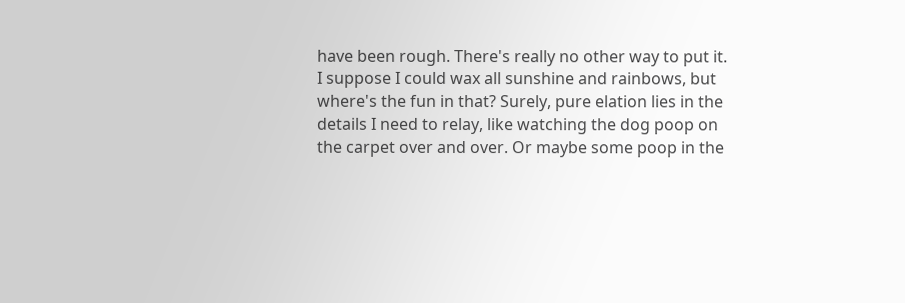have been rough. There's really no other way to put it. I suppose I could wax all sunshine and rainbows, but where's the fun in that? Surely, pure elation lies in the details I need to relay, like watching the dog poop on the carpet over and over. Or maybe some poop in the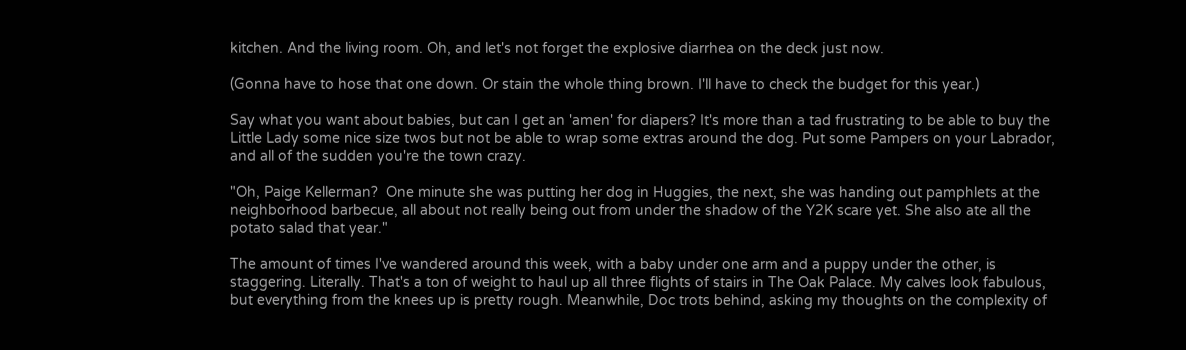kitchen. And the living room. Oh, and let's not forget the explosive diarrhea on the deck just now.

(Gonna have to hose that one down. Or stain the whole thing brown. I'll have to check the budget for this year.)

Say what you want about babies, but can I get an 'amen' for diapers? It's more than a tad frustrating to be able to buy the Little Lady some nice size twos but not be able to wrap some extras around the dog. Put some Pampers on your Labrador, and all of the sudden you're the town crazy.

"Oh, Paige Kellerman?  One minute she was putting her dog in Huggies, the next, she was handing out pamphlets at the neighborhood barbecue, all about not really being out from under the shadow of the Y2K scare yet. She also ate all the potato salad that year."

The amount of times I've wandered around this week, with a baby under one arm and a puppy under the other, is staggering. Literally. That's a ton of weight to haul up all three flights of stairs in The Oak Palace. My calves look fabulous, but everything from the knees up is pretty rough. Meanwhile, Doc trots behind, asking my thoughts on the complexity of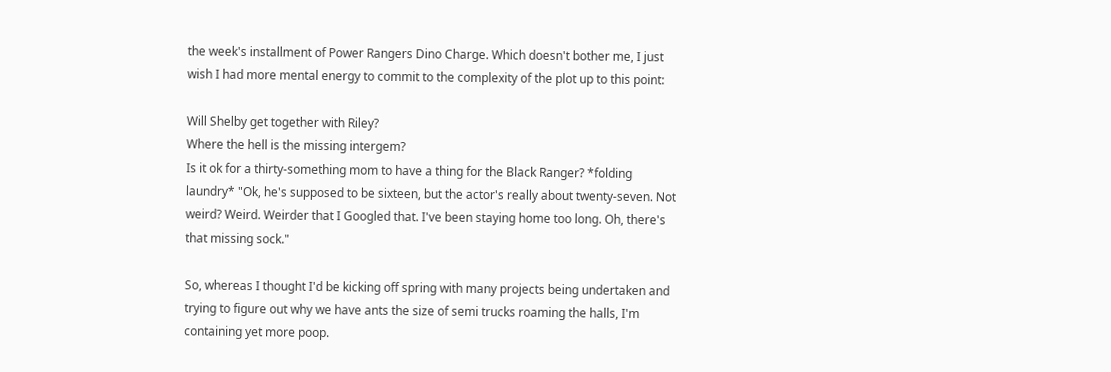the week's installment of Power Rangers Dino Charge. Which doesn't bother me, I just wish I had more mental energy to commit to the complexity of the plot up to this point:

Will Shelby get together with Riley?
Where the hell is the missing intergem?
Is it ok for a thirty-something mom to have a thing for the Black Ranger? *folding laundry* "Ok, he's supposed to be sixteen, but the actor's really about twenty-seven. Not weird? Weird. Weirder that I Googled that. I've been staying home too long. Oh, there's that missing sock."

So, whereas I thought I'd be kicking off spring with many projects being undertaken and trying to figure out why we have ants the size of semi trucks roaming the halls, I'm containing yet more poop.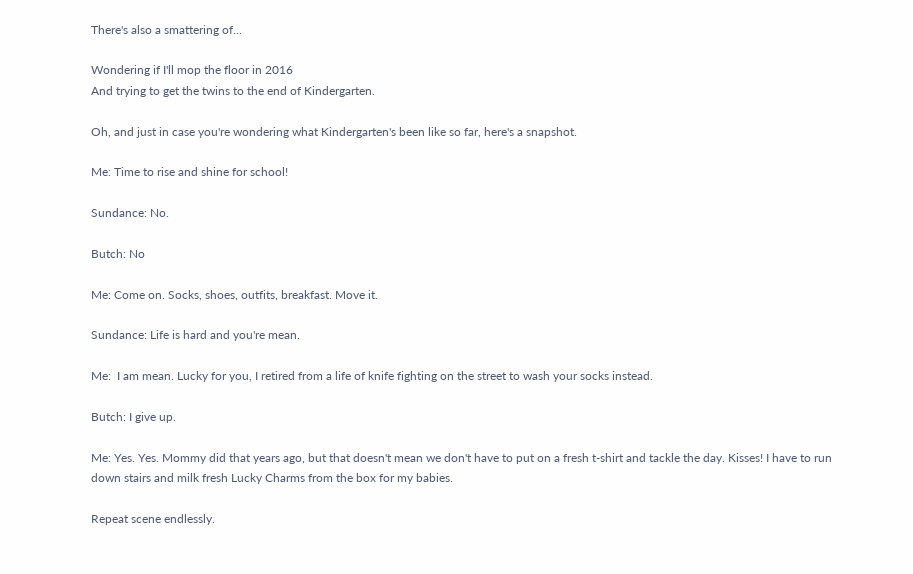There's also a smattering of...

Wondering if I'll mop the floor in 2016
And trying to get the twins to the end of Kindergarten.

Oh, and just in case you're wondering what Kindergarten's been like so far, here's a snapshot.

Me: Time to rise and shine for school!

Sundance: No.

Butch: No

Me: Come on. Socks, shoes, outfits, breakfast. Move it.

Sundance: Life is hard and you're mean.

Me:  I am mean. Lucky for you, I retired from a life of knife fighting on the street to wash your socks instead.

Butch: I give up.

Me: Yes. Yes. Mommy did that years ago, but that doesn't mean we don't have to put on a fresh t-shirt and tackle the day. Kisses! I have to run down stairs and milk fresh Lucky Charms from the box for my babies.

Repeat scene endlessly.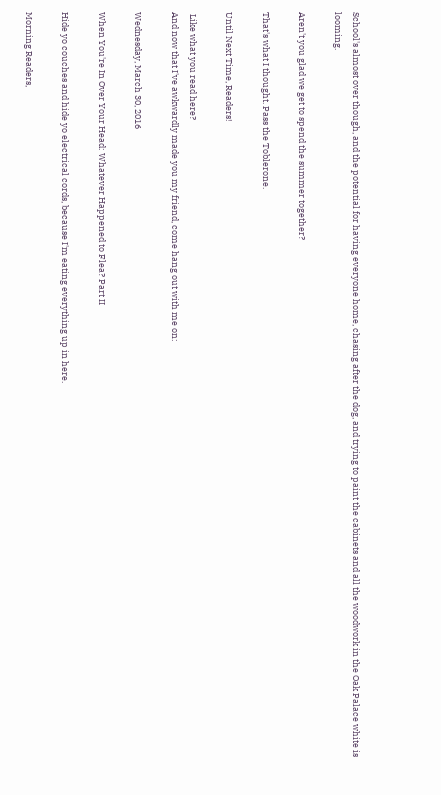School's almost over though, and the potential for having everyone home, chasing after the dog, and trying to paint the cabinets and all the woodwork in the Oak Palace white is looming.

Aren't you glad we get to spend the summer together?

That's what I thought. Pass the Toblerone.

Until Next Time, Readers!

 Like what you read here?
And now that I've awkwardly made you my friend, come hang out with me on:

Wednesday, March 30, 2016

When You're In Over Your Head: Whatever Happened to Flea? Part II

Hide yo couches and hide yo electrical cords, because I'm eating everything up in here.

Morning Readers,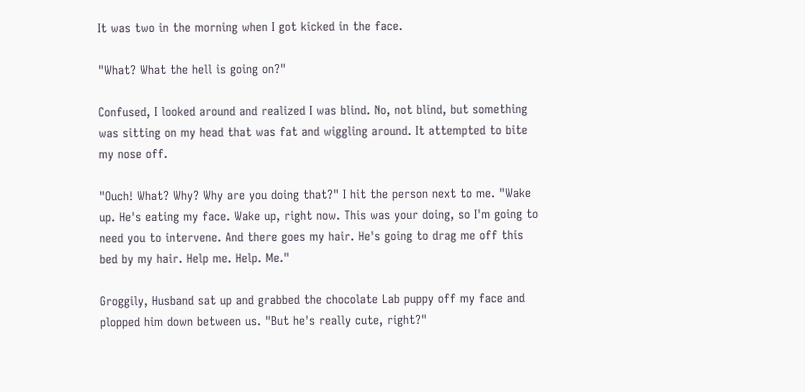It was two in the morning when I got kicked in the face.

"What? What the hell is going on?"

Confused, I looked around and realized I was blind. No, not blind, but something was sitting on my head that was fat and wiggling around. It attempted to bite my nose off.

"Ouch! What? Why? Why are you doing that?" I hit the person next to me. "Wake up. He's eating my face. Wake up, right now. This was your doing, so I'm going to need you to intervene. And there goes my hair. He's going to drag me off this bed by my hair. Help me. Help. Me."

Groggily, Husband sat up and grabbed the chocolate Lab puppy off my face and plopped him down between us. "But he's really cute, right?"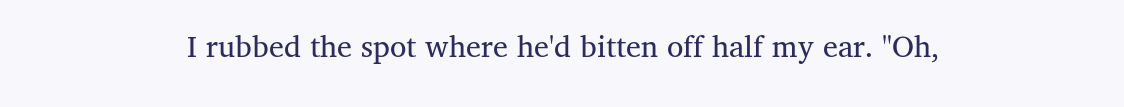I rubbed the spot where he'd bitten off half my ear. "Oh,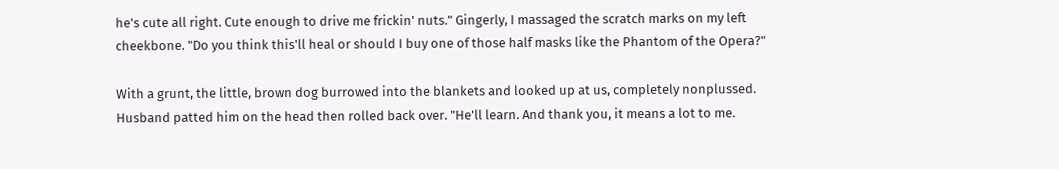he's cute all right. Cute enough to drive me frickin' nuts." Gingerly, I massaged the scratch marks on my left cheekbone. "Do you think this'll heal or should I buy one of those half masks like the Phantom of the Opera?"

With a grunt, the little, brown dog burrowed into the blankets and looked up at us, completely nonplussed. Husband patted him on the head then rolled back over. "He'll learn. And thank you, it means a lot to me.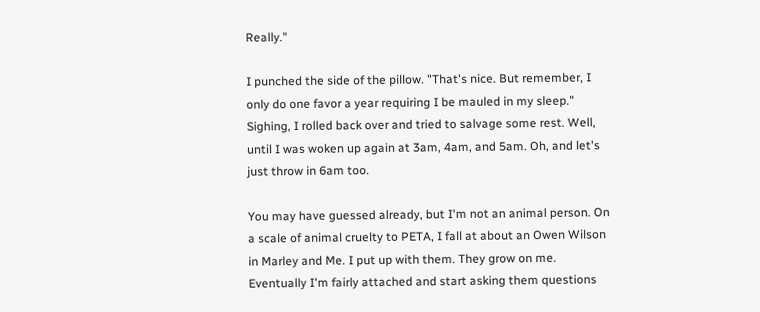Really."

I punched the side of the pillow. "That's nice. But remember, I only do one favor a year requiring I be mauled in my sleep." Sighing, I rolled back over and tried to salvage some rest. Well, until I was woken up again at 3am, 4am, and 5am. Oh, and let's just throw in 6am too.

You may have guessed already, but I'm not an animal person. On a scale of animal cruelty to PETA, I fall at about an Owen Wilson in Marley and Me. I put up with them. They grow on me. Eventually I'm fairly attached and start asking them questions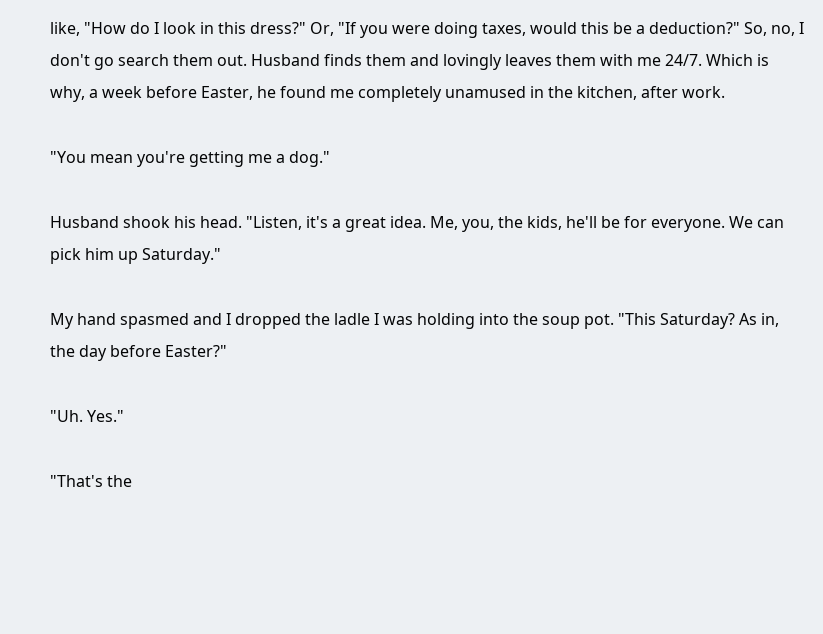like, "How do I look in this dress?" Or, "If you were doing taxes, would this be a deduction?" So, no, I don't go search them out. Husband finds them and lovingly leaves them with me 24/7. Which is why, a week before Easter, he found me completely unamused in the kitchen, after work.

"You mean you're getting me a dog."

Husband shook his head. "Listen, it's a great idea. Me, you, the kids, he'll be for everyone. We can pick him up Saturday."

My hand spasmed and I dropped the ladle I was holding into the soup pot. "This Saturday? As in, the day before Easter?"

"Uh. Yes."

"That's the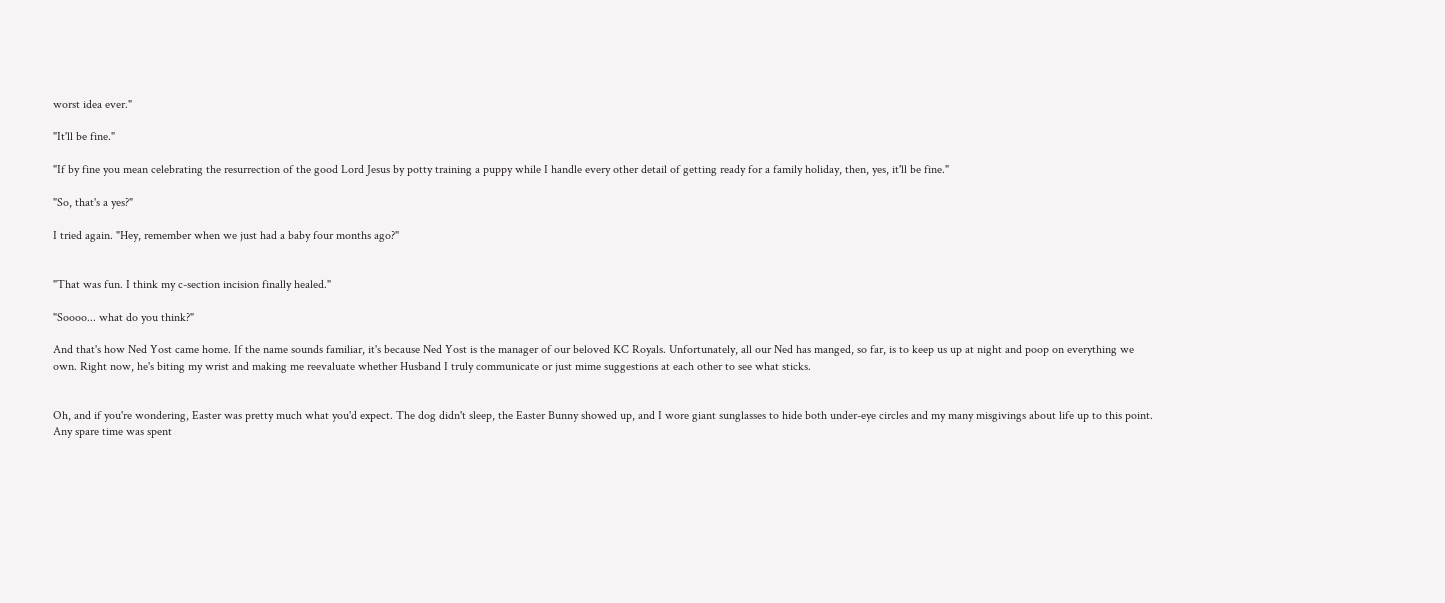worst idea ever."

"It'll be fine."

"If by fine you mean celebrating the resurrection of the good Lord Jesus by potty training a puppy while I handle every other detail of getting ready for a family holiday, then, yes, it'll be fine."

"So, that's a yes?"

I tried again. "Hey, remember when we just had a baby four months ago?"


"That was fun. I think my c-section incision finally healed."

"Soooo... what do you think?"

And that's how Ned Yost came home. If the name sounds familiar, it's because Ned Yost is the manager of our beloved KC Royals. Unfortunately, all our Ned has manged, so far, is to keep us up at night and poop on everything we own. Right now, he's biting my wrist and making me reevaluate whether Husband I truly communicate or just mime suggestions at each other to see what sticks.


Oh, and if you're wondering, Easter was pretty much what you'd expect. The dog didn't sleep, the Easter Bunny showed up, and I wore giant sunglasses to hide both under-eye circles and my many misgivings about life up to this point. Any spare time was spent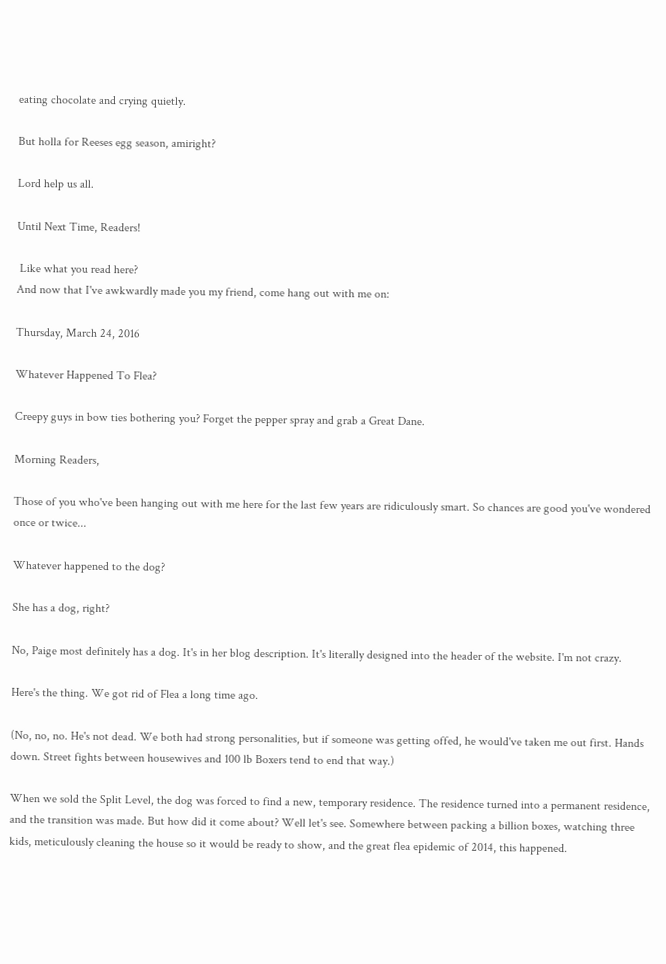eating chocolate and crying quietly.

But holla for Reeses egg season, amiright?

Lord help us all.

Until Next Time, Readers!

 Like what you read here?
And now that I've awkwardly made you my friend, come hang out with me on:

Thursday, March 24, 2016

Whatever Happened To Flea?

Creepy guys in bow ties bothering you? Forget the pepper spray and grab a Great Dane.

Morning Readers,

Those of you who've been hanging out with me here for the last few years are ridiculously smart. So chances are good you've wondered once or twice...

Whatever happened to the dog?

She has a dog, right?

No, Paige most definitely has a dog. It's in her blog description. It's literally designed into the header of the website. I'm not crazy.

Here's the thing. We got rid of Flea a long time ago.

(No, no, no. He's not dead. We both had strong personalities, but if someone was getting offed, he would've taken me out first. Hands down. Street fights between housewives and 100 lb Boxers tend to end that way.)

When we sold the Split Level, the dog was forced to find a new, temporary residence. The residence turned into a permanent residence, and the transition was made. But how did it come about? Well let's see. Somewhere between packing a billion boxes, watching three kids, meticulously cleaning the house so it would be ready to show, and the great flea epidemic of 2014, this happened.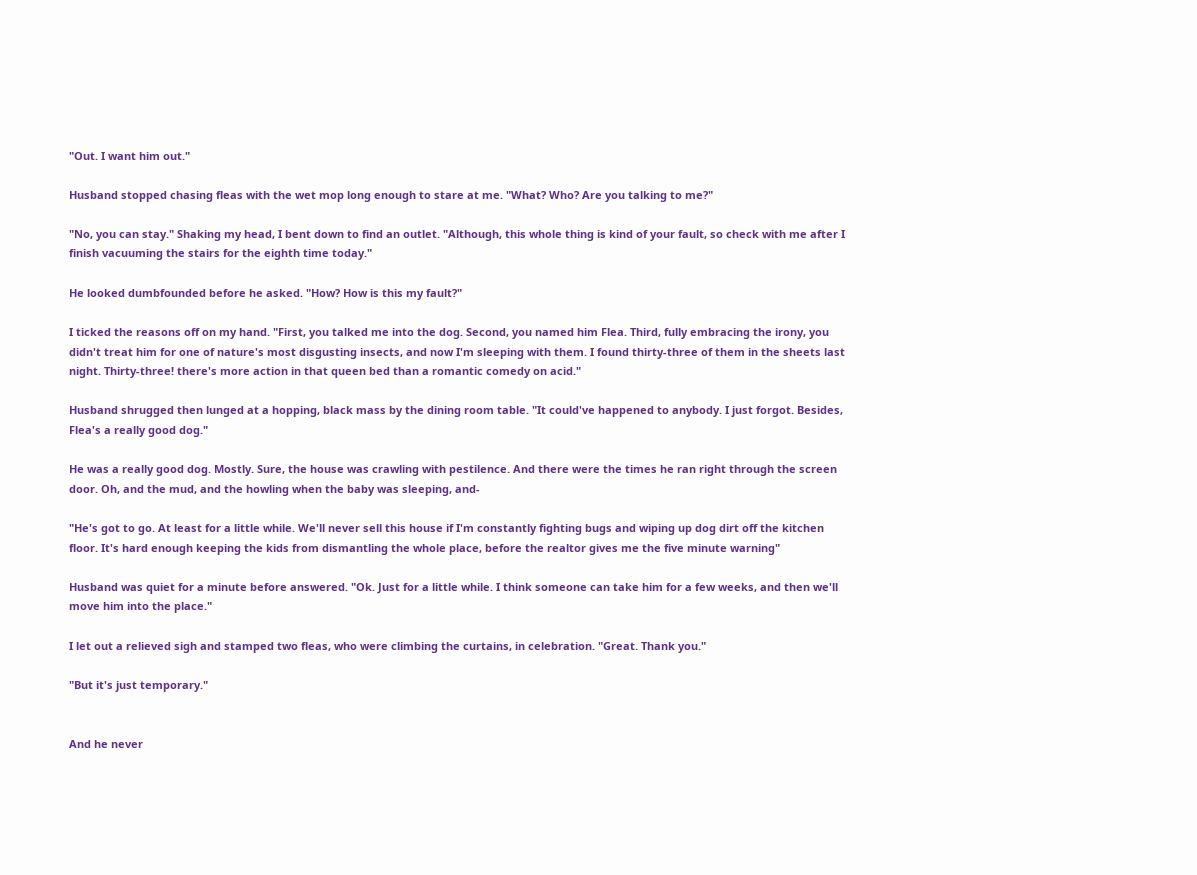"Out. I want him out."

Husband stopped chasing fleas with the wet mop long enough to stare at me. "What? Who? Are you talking to me?"

"No, you can stay." Shaking my head, I bent down to find an outlet. "Although, this whole thing is kind of your fault, so check with me after I finish vacuuming the stairs for the eighth time today."

He looked dumbfounded before he asked. "How? How is this my fault?"

I ticked the reasons off on my hand. "First, you talked me into the dog. Second, you named him Flea. Third, fully embracing the irony, you didn't treat him for one of nature's most disgusting insects, and now I'm sleeping with them. I found thirty-three of them in the sheets last night. Thirty-three! there's more action in that queen bed than a romantic comedy on acid."

Husband shrugged then lunged at a hopping, black mass by the dining room table. "It could've happened to anybody. I just forgot. Besides, Flea's a really good dog."

He was a really good dog. Mostly. Sure, the house was crawling with pestilence. And there were the times he ran right through the screen door. Oh, and the mud, and the howling when the baby was sleeping, and-

"He's got to go. At least for a little while. We'll never sell this house if I'm constantly fighting bugs and wiping up dog dirt off the kitchen floor. It's hard enough keeping the kids from dismantling the whole place, before the realtor gives me the five minute warning"

Husband was quiet for a minute before answered. "Ok. Just for a little while. I think someone can take him for a few weeks, and then we'll move him into the place."

I let out a relieved sigh and stamped two fleas, who were climbing the curtains, in celebration. "Great. Thank you."

"But it's just temporary."


And he never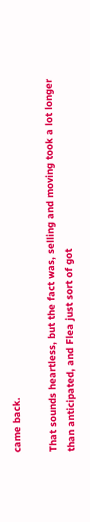came back.

That sounds heartless, but the fact was, selling and moving took a lot longer than anticipated, and Flea just sort of got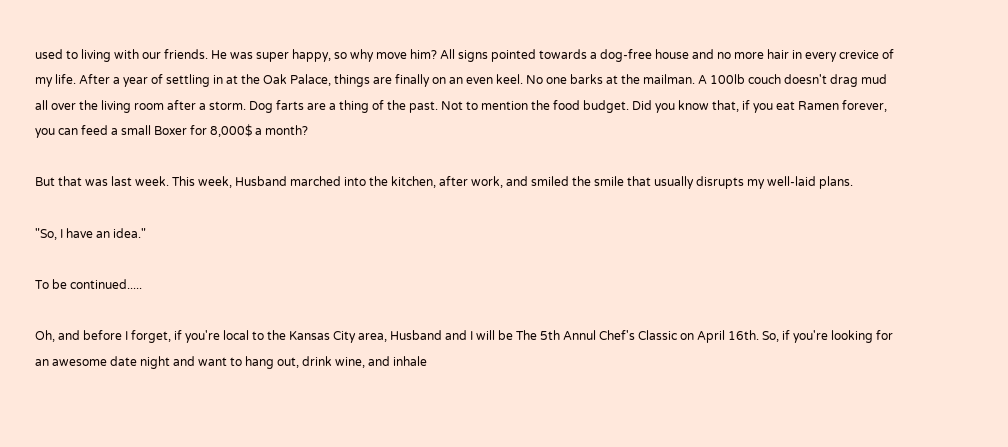used to living with our friends. He was super happy, so why move him? All signs pointed towards a dog-free house and no more hair in every crevice of my life. After a year of settling in at the Oak Palace, things are finally on an even keel. No one barks at the mailman. A 100lb couch doesn't drag mud all over the living room after a storm. Dog farts are a thing of the past. Not to mention the food budget. Did you know that, if you eat Ramen forever, you can feed a small Boxer for 8,000$ a month?

But that was last week. This week, Husband marched into the kitchen, after work, and smiled the smile that usually disrupts my well-laid plans.

"So, I have an idea."

To be continued.....

Oh, and before I forget, if you're local to the Kansas City area, Husband and I will be The 5th Annul Chef's Classic on April 16th. So, if you're looking for an awesome date night and want to hang out, drink wine, and inhale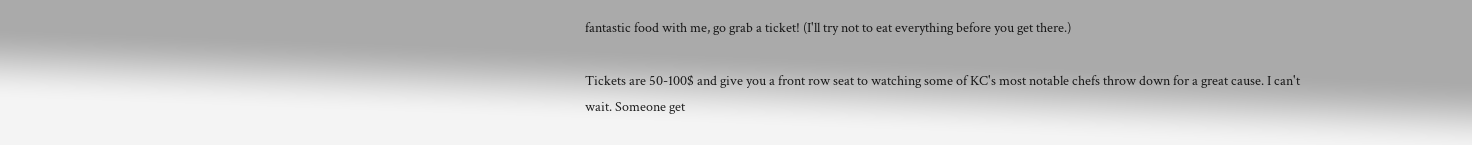fantastic food with me, go grab a ticket! (I'll try not to eat everything before you get there.)

Tickets are 50-100$ and give you a front row seat to watching some of KC's most notable chefs throw down for a great cause. I can't wait. Someone get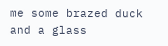me some brazed duck and a glass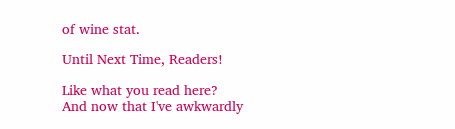of wine stat.

Until Next Time, Readers!

Like what you read here?
And now that I've awkwardly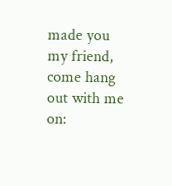made you my friend, come hang out with me on: